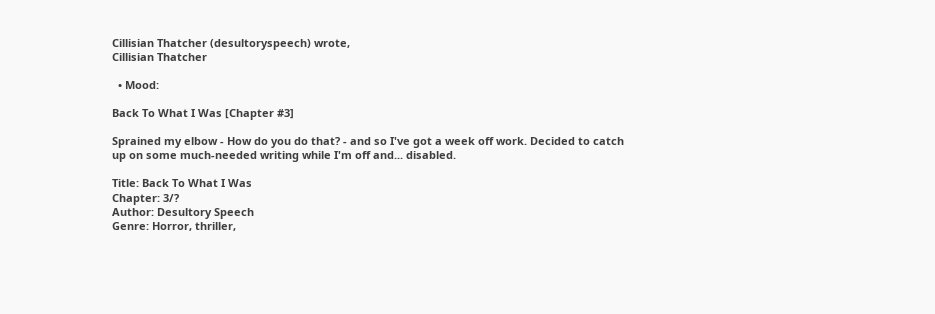Cillisian Thatcher (desultoryspeech) wrote,
Cillisian Thatcher

  • Mood:

Back To What I Was [Chapter #3]

Sprained my elbow - How do you do that? - and so I've got a week off work. Decided to catch up on some much-needed writing while I'm off and... disabled.

Title: Back To What I Was
Chapter: 3/?
Author: Desultory Speech
Genre: Horror, thriller,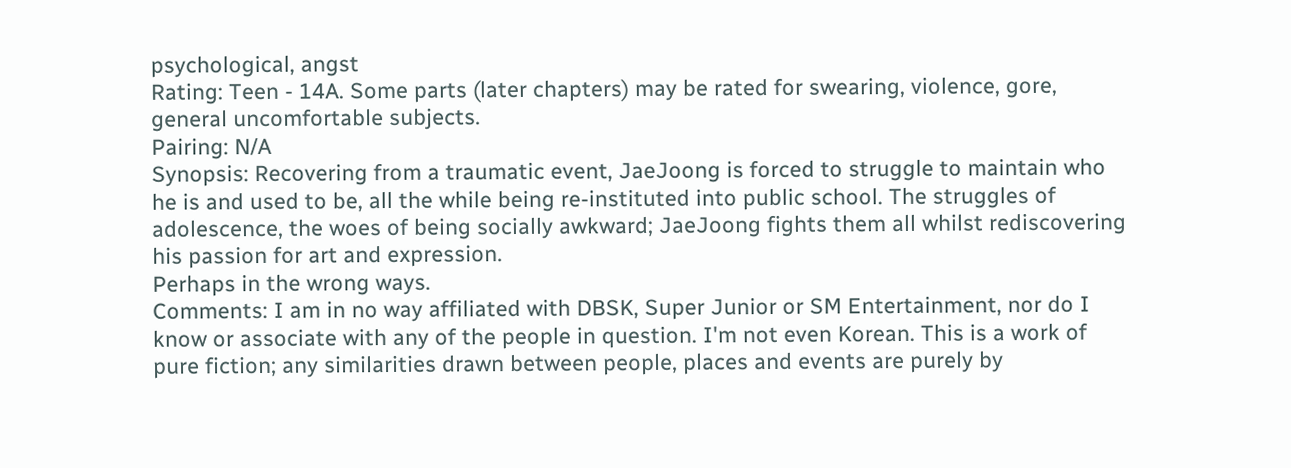psychological, angst
Rating: Teen - 14A. Some parts (later chapters) may be rated for swearing, violence, gore, general uncomfortable subjects.
Pairing: N/A
Synopsis: Recovering from a traumatic event, JaeJoong is forced to struggle to maintain who he is and used to be, all the while being re-instituted into public school. The struggles of adolescence, the woes of being socially awkward; JaeJoong fights them all whilst rediscovering his passion for art and expression.
Perhaps in the wrong ways.
Comments: I am in no way affiliated with DBSK, Super Junior or SM Entertainment, nor do I know or associate with any of the people in question. I'm not even Korean. This is a work of pure fiction; any similarities drawn between people, places and events are purely by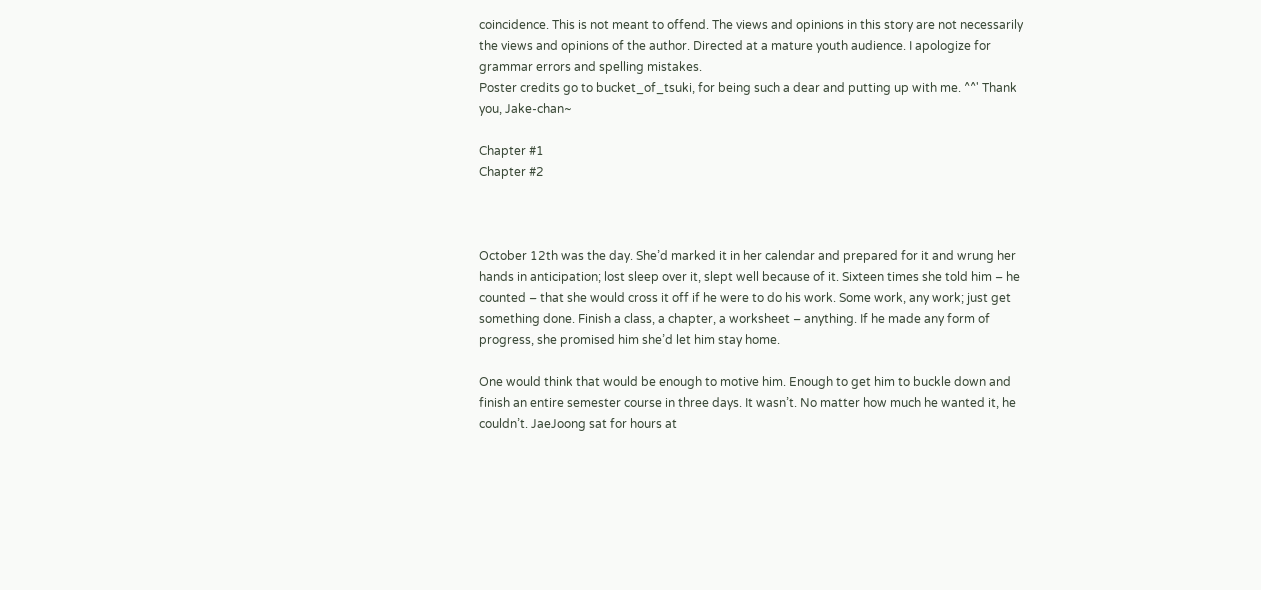coincidence. This is not meant to offend. The views and opinions in this story are not necessarily the views and opinions of the author. Directed at a mature youth audience. I apologize for grammar errors and spelling mistakes.
Poster credits go to bucket_of_tsuki, for being such a dear and putting up with me. ^^' Thank you, Jake-chan~

Chapter #1
Chapter #2



October 12th was the day. She’d marked it in her calendar and prepared for it and wrung her hands in anticipation; lost sleep over it, slept well because of it. Sixteen times she told him – he counted – that she would cross it off if he were to do his work. Some work, any work; just get something done. Finish a class, a chapter, a worksheet – anything. If he made any form of progress, she promised him she’d let him stay home.

One would think that would be enough to motive him. Enough to get him to buckle down and finish an entire semester course in three days. It wasn’t. No matter how much he wanted it, he couldn’t. JaeJoong sat for hours at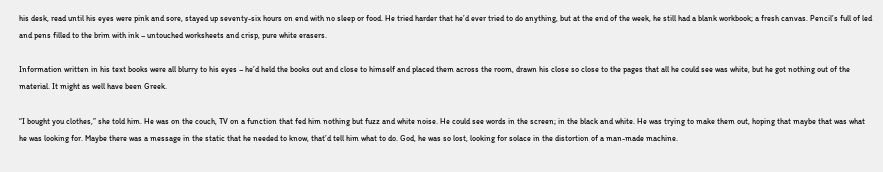his desk, read until his eyes were pink and sore, stayed up seventy-six hours on end with no sleep or food. He tried harder that he’d ever tried to do anything, but at the end of the week, he still had a blank workbook; a fresh canvas. Pencil’s full of led and pens filled to the brim with ink – untouched worksheets and crisp, pure white erasers.

Information written in his text books were all blurry to his eyes – he’d held the books out and close to himself and placed them across the room, drawn his close so close to the pages that all he could see was white, but he got nothing out of the material. It might as well have been Greek.

“I bought you clothes,” she told him. He was on the couch, TV on a function that fed him nothing but fuzz and white noise. He could see words in the screen; in the black and white. He was trying to make them out, hoping that maybe that was what he was looking for. Maybe there was a message in the static that he needed to know, that’d tell him what to do. God, he was so lost, looking for solace in the distortion of a man-made machine.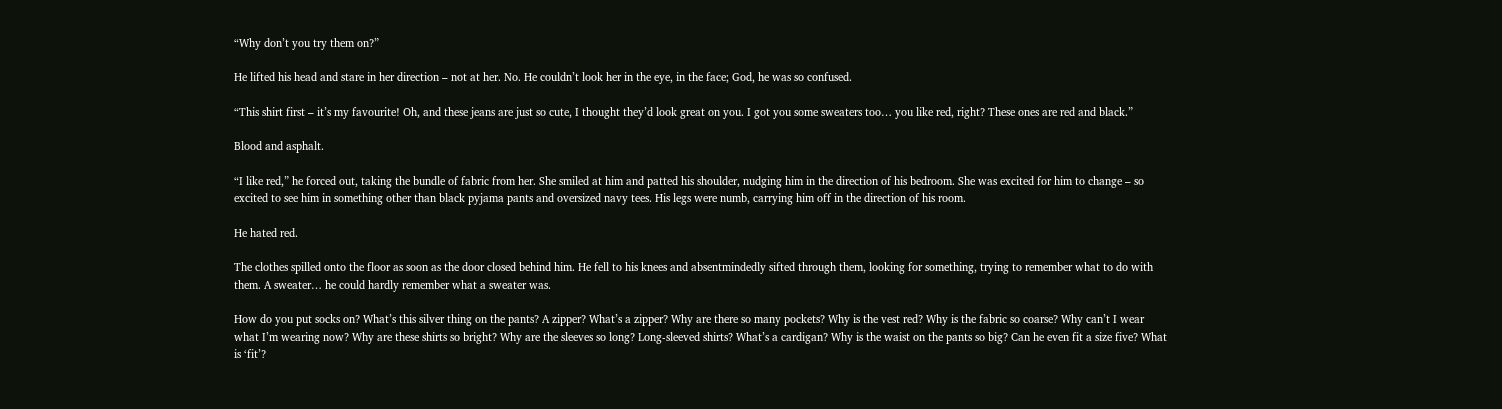“Why don’t you try them on?”

He lifted his head and stare in her direction – not at her. No. He couldn’t look her in the eye, in the face; God, he was so confused.

“This shirt first – it’s my favourite! Oh, and these jeans are just so cute, I thought they’d look great on you. I got you some sweaters too… you like red, right? These ones are red and black.”

Blood and asphalt.

“I like red,” he forced out, taking the bundle of fabric from her. She smiled at him and patted his shoulder, nudging him in the direction of his bedroom. She was excited for him to change – so excited to see him in something other than black pyjama pants and oversized navy tees. His legs were numb, carrying him off in the direction of his room.

He hated red.

The clothes spilled onto the floor as soon as the door closed behind him. He fell to his knees and absentmindedly sifted through them, looking for something, trying to remember what to do with them. A sweater… he could hardly remember what a sweater was.

How do you put socks on? What’s this silver thing on the pants? A zipper? What’s a zipper? Why are there so many pockets? Why is the vest red? Why is the fabric so coarse? Why can’t I wear what I’m wearing now? Why are these shirts so bright? Why are the sleeves so long? Long-sleeved shirts? What’s a cardigan? Why is the waist on the pants so big? Can he even fit a size five? What is ‘fit’?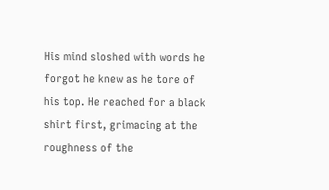His mind sloshed with words he forgot he knew as he tore of his top. He reached for a black shirt first, grimacing at the roughness of the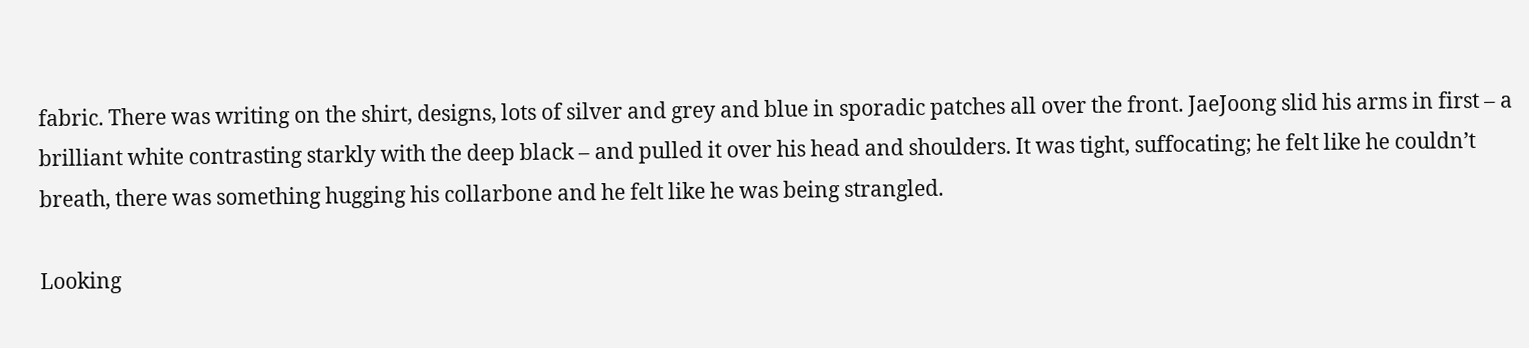fabric. There was writing on the shirt, designs, lots of silver and grey and blue in sporadic patches all over the front. JaeJoong slid his arms in first – a brilliant white contrasting starkly with the deep black – and pulled it over his head and shoulders. It was tight, suffocating; he felt like he couldn’t breath, there was something hugging his collarbone and he felt like he was being strangled.

Looking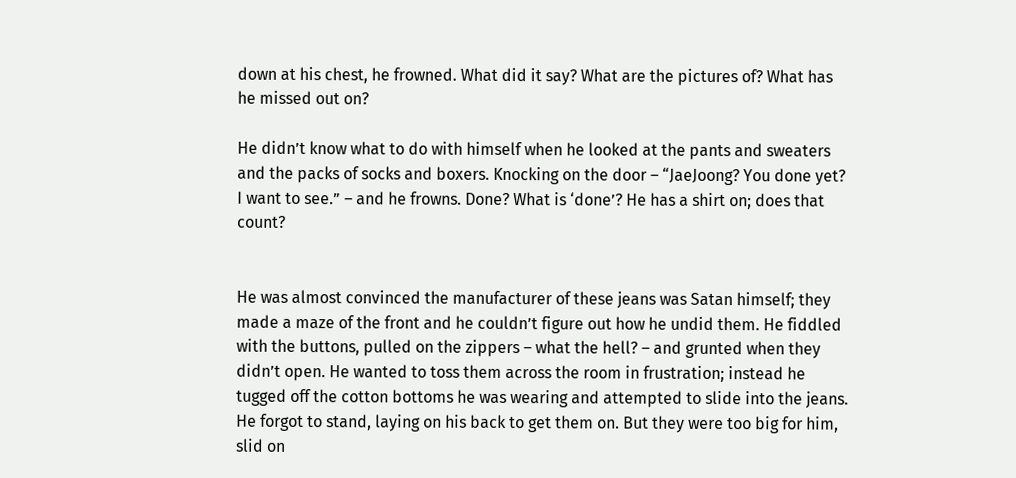down at his chest, he frowned. What did it say? What are the pictures of? What has he missed out on?

He didn’t know what to do with himself when he looked at the pants and sweaters and the packs of socks and boxers. Knocking on the door – “JaeJoong? You done yet? I want to see.” – and he frowns. Done? What is ‘done’? He has a shirt on; does that count?


He was almost convinced the manufacturer of these jeans was Satan himself; they made a maze of the front and he couldn’t figure out how he undid them. He fiddled with the buttons, pulled on the zippers – what the hell? – and grunted when they didn’t open. He wanted to toss them across the room in frustration; instead he tugged off the cotton bottoms he was wearing and attempted to slide into the jeans. He forgot to stand, laying on his back to get them on. But they were too big for him, slid on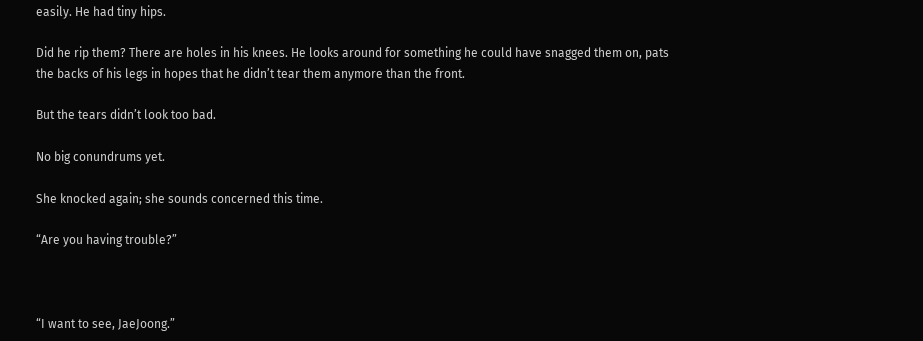easily. He had tiny hips.

Did he rip them? There are holes in his knees. He looks around for something he could have snagged them on, pats the backs of his legs in hopes that he didn’t tear them anymore than the front.

But the tears didn’t look too bad.

No big conundrums yet.

She knocked again; she sounds concerned this time.

“Are you having trouble?”



“I want to see, JaeJoong.”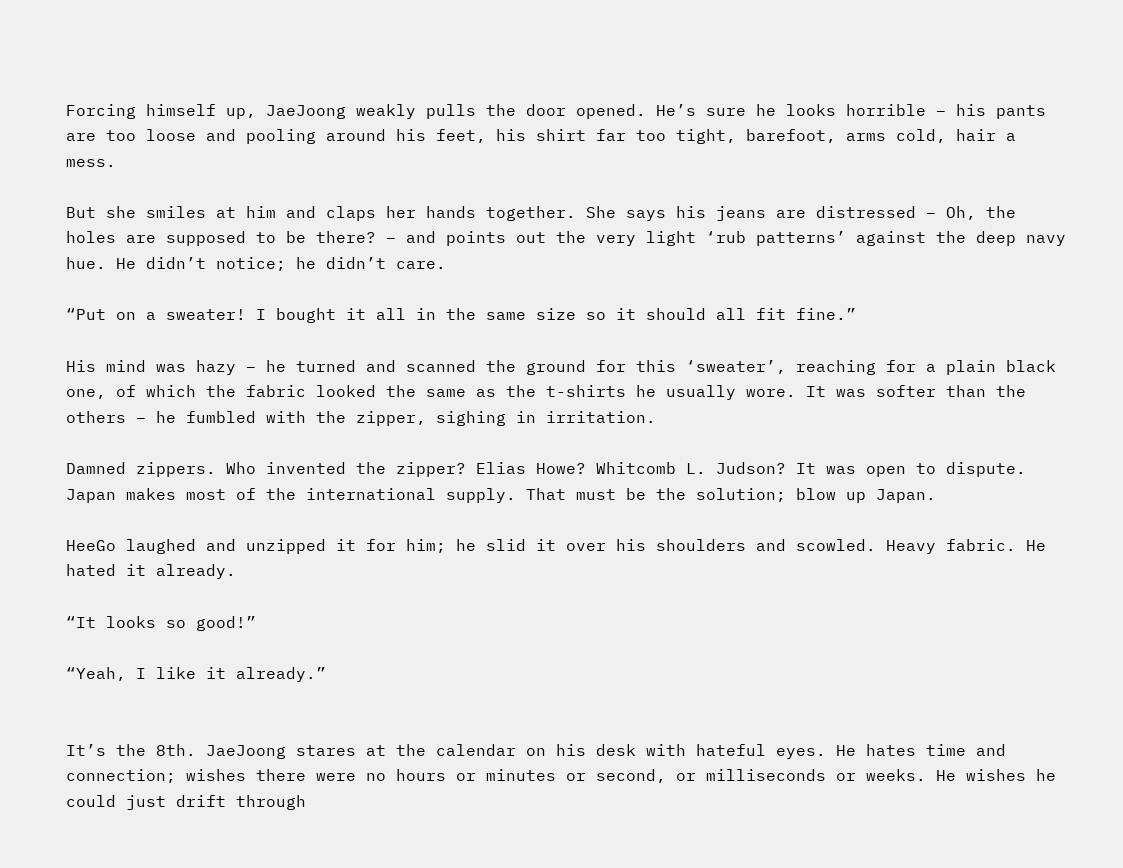Forcing himself up, JaeJoong weakly pulls the door opened. He’s sure he looks horrible – his pants are too loose and pooling around his feet, his shirt far too tight, barefoot, arms cold, hair a mess.

But she smiles at him and claps her hands together. She says his jeans are distressed – Oh, the holes are supposed to be there? – and points out the very light ‘rub patterns’ against the deep navy hue. He didn’t notice; he didn’t care.

“Put on a sweater! I bought it all in the same size so it should all fit fine.”

His mind was hazy – he turned and scanned the ground for this ‘sweater’, reaching for a plain black one, of which the fabric looked the same as the t-shirts he usually wore. It was softer than the others – he fumbled with the zipper, sighing in irritation.

Damned zippers. Who invented the zipper? Elias Howe? Whitcomb L. Judson? It was open to dispute. Japan makes most of the international supply. That must be the solution; blow up Japan.

HeeGo laughed and unzipped it for him; he slid it over his shoulders and scowled. Heavy fabric. He hated it already.

“It looks so good!”

“Yeah, I like it already.”


It’s the 8th. JaeJoong stares at the calendar on his desk with hateful eyes. He hates time and connection; wishes there were no hours or minutes or second, or milliseconds or weeks. He wishes he could just drift through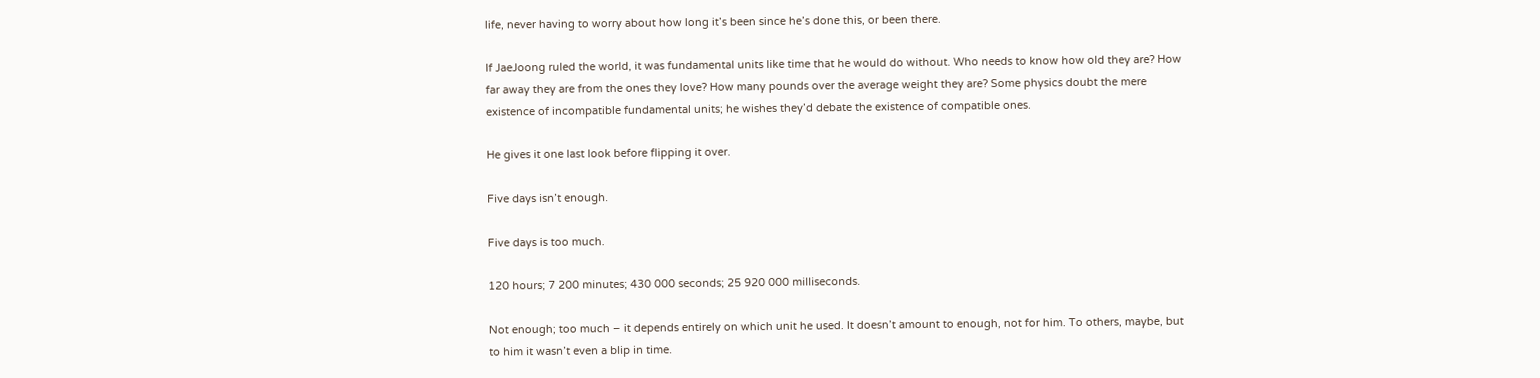life, never having to worry about how long it’s been since he’s done this, or been there.

If JaeJoong ruled the world, it was fundamental units like time that he would do without. Who needs to know how old they are? How far away they are from the ones they love? How many pounds over the average weight they are? Some physics doubt the mere existence of incompatible fundamental units; he wishes they’d debate the existence of compatible ones.

He gives it one last look before flipping it over.

Five days isn’t enough.

Five days is too much.

120 hours; 7 200 minutes; 430 000 seconds; 25 920 000 milliseconds.

Not enough; too much – it depends entirely on which unit he used. It doesn’t amount to enough, not for him. To others, maybe, but to him it wasn’t even a blip in time.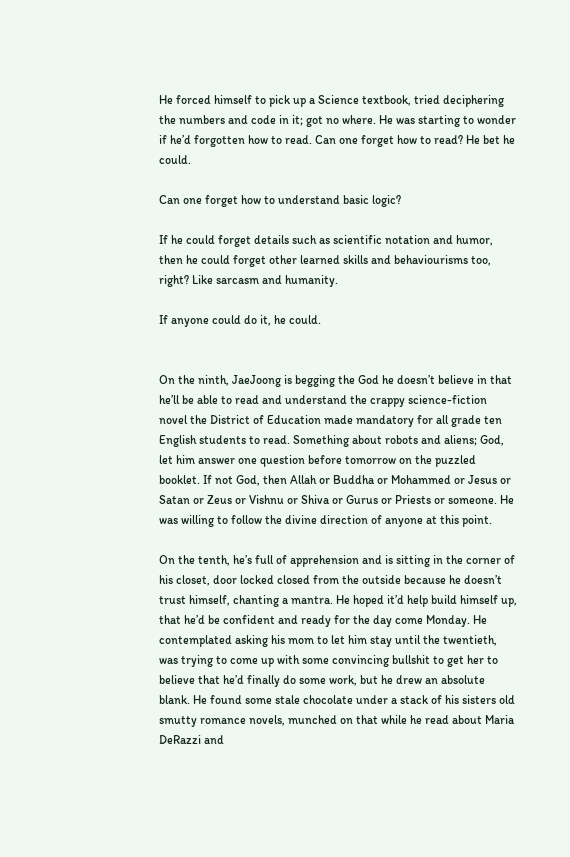He forced himself to pick up a Science textbook, tried deciphering the numbers and code in it; got no where. He was starting to wonder if he’d forgotten how to read. Can one forget how to read? He bet he could.

Can one forget how to understand basic logic?

If he could forget details such as scientific notation and humor, then he could forget other learned skills and behaviourisms too, right? Like sarcasm and humanity.

If anyone could do it, he could.


On the ninth, JaeJoong is begging the God he doesn’t believe in that he’ll be able to read and understand the crappy science-fiction novel the District of Education made mandatory for all grade ten English students to read. Something about robots and aliens; God, let him answer one question before tomorrow on the puzzled booklet. If not God, then Allah or Buddha or Mohammed or Jesus or Satan or Zeus or Vishnu or Shiva or Gurus or Priests or someone. He was willing to follow the divine direction of anyone at this point.

On the tenth, he’s full of apprehension and is sitting in the corner of his closet, door locked closed from the outside because he doesn’t trust himself, chanting a mantra. He hoped it’d help build himself up, that he’d be confident and ready for the day come Monday. He contemplated asking his mom to let him stay until the twentieth, was trying to come up with some convincing bullshit to get her to believe that he’d finally do some work, but he drew an absolute blank. He found some stale chocolate under a stack of his sisters old smutty romance novels, munched on that while he read about Maria DeRazzi and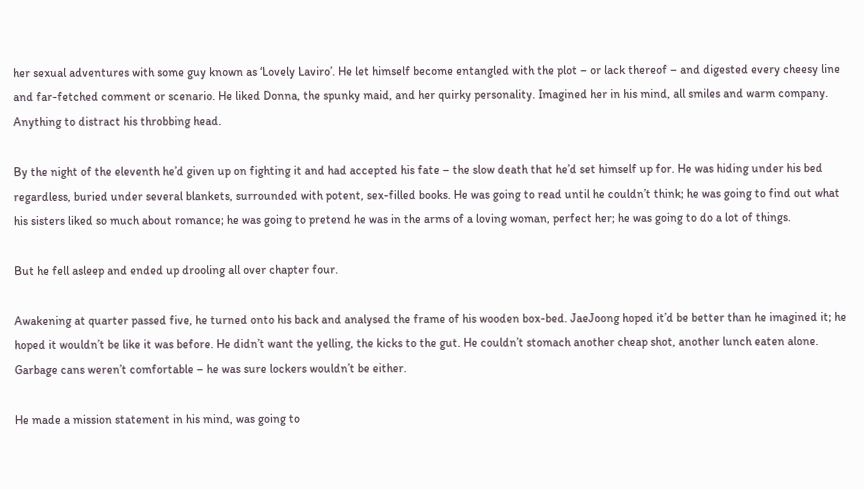her sexual adventures with some guy known as ‘Lovely Laviro’. He let himself become entangled with the plot – or lack thereof – and digested every cheesy line and far-fetched comment or scenario. He liked Donna, the spunky maid, and her quirky personality. Imagined her in his mind, all smiles and warm company. Anything to distract his throbbing head.

By the night of the eleventh he’d given up on fighting it and had accepted his fate – the slow death that he’d set himself up for. He was hiding under his bed regardless, buried under several blankets, surrounded with potent, sex-filled books. He was going to read until he couldn’t think; he was going to find out what his sisters liked so much about romance; he was going to pretend he was in the arms of a loving woman, perfect her; he was going to do a lot of things.

But he fell asleep and ended up drooling all over chapter four.

Awakening at quarter passed five, he turned onto his back and analysed the frame of his wooden box-bed. JaeJoong hoped it’d be better than he imagined it; he hoped it wouldn’t be like it was before. He didn’t want the yelling, the kicks to the gut. He couldn’t stomach another cheap shot, another lunch eaten alone. Garbage cans weren’t comfortable – he was sure lockers wouldn’t be either.

He made a mission statement in his mind, was going to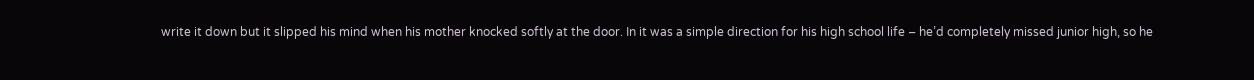write it down but it slipped his mind when his mother knocked softly at the door. In it was a simple direction for his high school life – he’d completely missed junior high, so he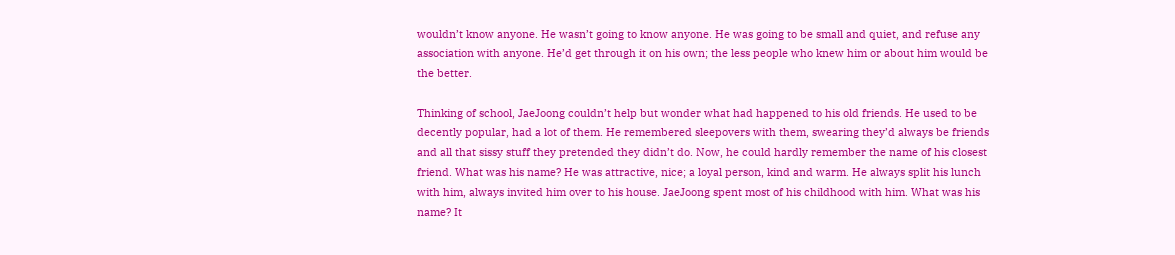wouldn’t know anyone. He wasn’t going to know anyone. He was going to be small and quiet, and refuse any association with anyone. He’d get through it on his own; the less people who knew him or about him would be the better.

Thinking of school, JaeJoong couldn’t help but wonder what had happened to his old friends. He used to be decently popular, had a lot of them. He remembered sleepovers with them, swearing they’d always be friends and all that sissy stuff they pretended they didn’t do. Now, he could hardly remember the name of his closest friend. What was his name? He was attractive, nice; a loyal person, kind and warm. He always split his lunch with him, always invited him over to his house. JaeJoong spent most of his childhood with him. What was his name? It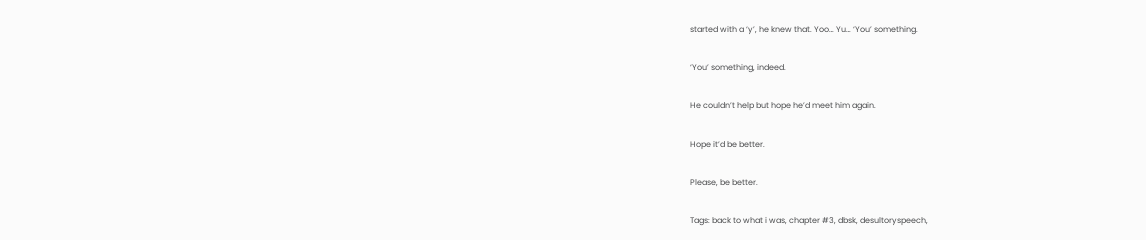started with a ‘y’, he knew that. Yoo… Yu… ‘You’ something.

‘You’ something, indeed.

He couldn’t help but hope he’d meet him again.

Hope it’d be better.

Please, be better.

Tags: back to what i was, chapter #3, dbsk, desultoryspeech,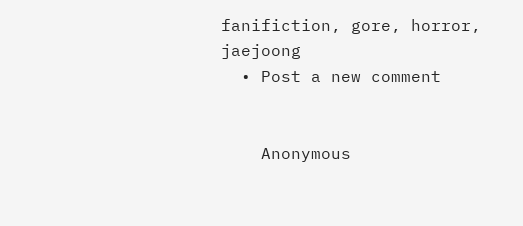fanifiction, gore, horror, jaejoong
  • Post a new comment


    Anonymous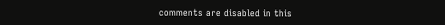comments are disabled in this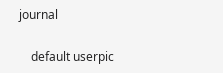journal

    default userpic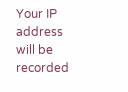Your IP address will be recorded